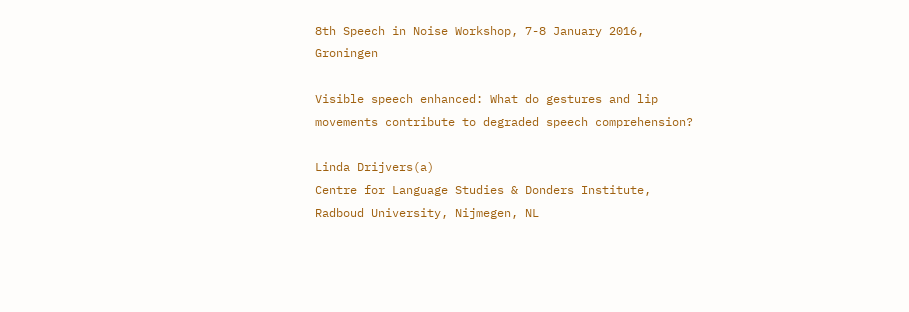8th Speech in Noise Workshop, 7-8 January 2016, Groningen

Visible speech enhanced: What do gestures and lip movements contribute to degraded speech comprehension?

Linda Drijvers(a)
Centre for Language Studies & Donders Institute, Radboud University, Nijmegen, NL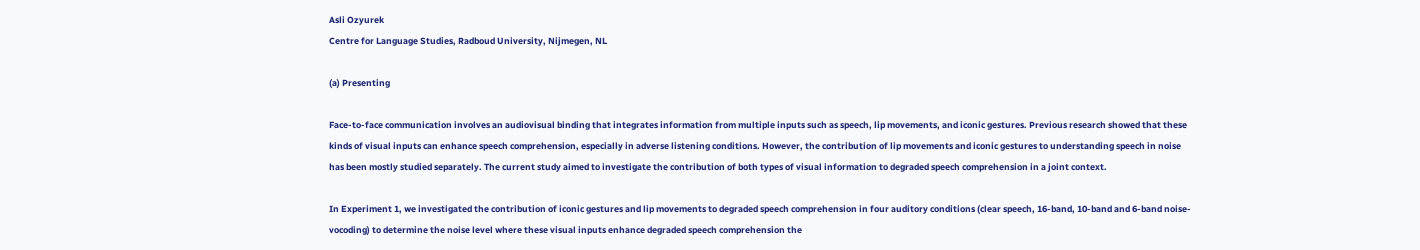Asli Ozyurek
Centre for Language Studies, Radboud University, Nijmegen, NL

(a) Presenting

Face-to-face communication involves an audiovisual binding that integrates information from multiple inputs such as speech, lip movements, and iconic gestures. Previous research showed that these kinds of visual inputs can enhance speech comprehension, especially in adverse listening conditions. However, the contribution of lip movements and iconic gestures to understanding speech in noise has been mostly studied separately. The current study aimed to investigate the contribution of both types of visual information to degraded speech comprehension in a joint context.

In Experiment 1, we investigated the contribution of iconic gestures and lip movements to degraded speech comprehension in four auditory conditions (clear speech, 16-band, 10-band and 6-band noise-vocoding) to determine the noise level where these visual inputs enhance degraded speech comprehension the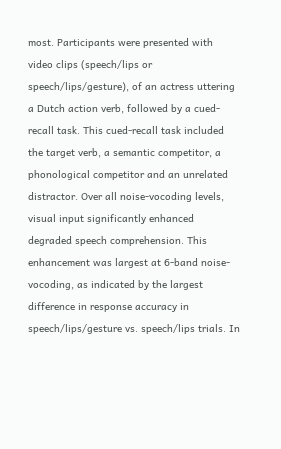most. Participants were presented with video clips (speech/lips or speech/lips/gesture), of an actress uttering a Dutch action verb, followed by a cued-recall task. This cued-recall task included the target verb, a semantic competitor, a phonological competitor and an unrelated distractor. Over all noise-vocoding levels, visual input significantly enhanced degraded speech comprehension. This enhancement was largest at 6-band noise-vocoding, as indicated by the largest difference in response accuracy in speech/lips/gesture vs. speech/lips trials. In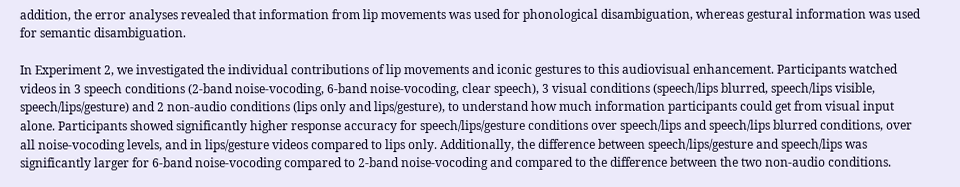addition, the error analyses revealed that information from lip movements was used for phonological disambiguation, whereas gestural information was used for semantic disambiguation.

In Experiment 2, we investigated the individual contributions of lip movements and iconic gestures to this audiovisual enhancement. Participants watched videos in 3 speech conditions (2-band noise-vocoding, 6-band noise-vocoding, clear speech), 3 visual conditions (speech/lips blurred, speech/lips visible, speech/lips/gesture) and 2 non-audio conditions (lips only and lips/gesture), to understand how much information participants could get from visual input alone. Participants showed significantly higher response accuracy for speech/lips/gesture conditions over speech/lips and speech/lips blurred conditions, over all noise-vocoding levels, and in lips/gesture videos compared to lips only. Additionally, the difference between speech/lips/gesture and speech/lips was significantly larger for 6-band noise-vocoding compared to 2-band noise-vocoding and compared to the difference between the two non-audio conditions.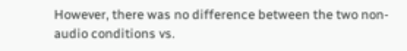However, there was no difference between the two non-audio conditions vs.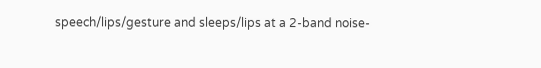speech/lips/gesture and sleeps/lips at a 2-band noise-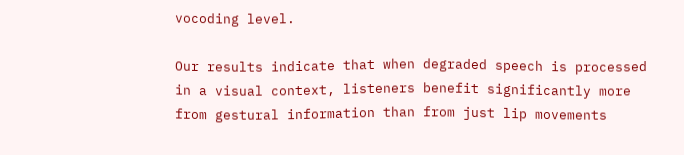vocoding level.

Our results indicate that when degraded speech is processed in a visual context, listeners benefit significantly more from gestural information than from just lip movements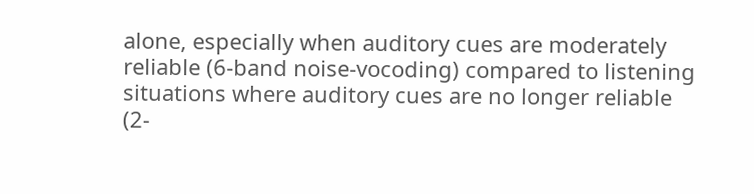alone, especially when auditory cues are moderately reliable (6-band noise-vocoding) compared to listening situations where auditory cues are no longer reliable (2-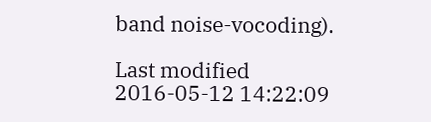band noise-vocoding).

Last modified 2016-05-12 14:22:09